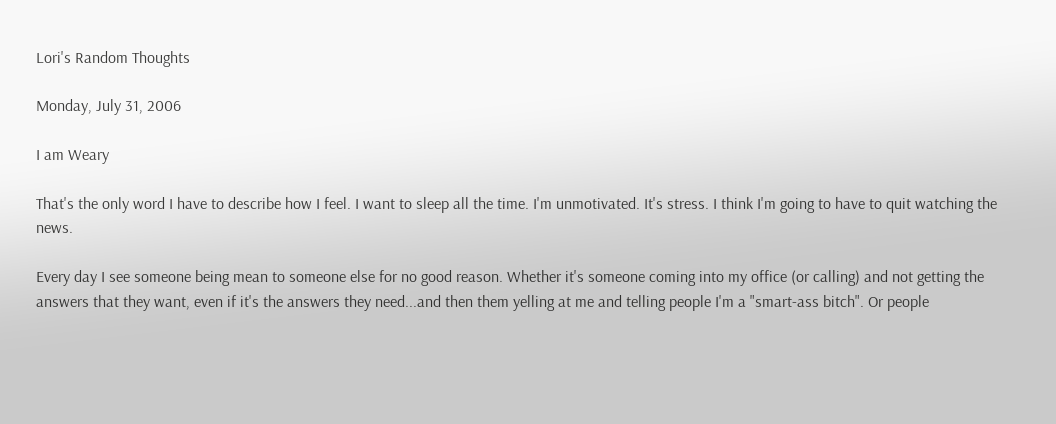Lori's Random Thoughts

Monday, July 31, 2006

I am Weary

That's the only word I have to describe how I feel. I want to sleep all the time. I'm unmotivated. It's stress. I think I'm going to have to quit watching the news.

Every day I see someone being mean to someone else for no good reason. Whether it's someone coming into my office (or calling) and not getting the answers that they want, even if it's the answers they need...and then them yelling at me and telling people I'm a "smart-ass bitch". Or people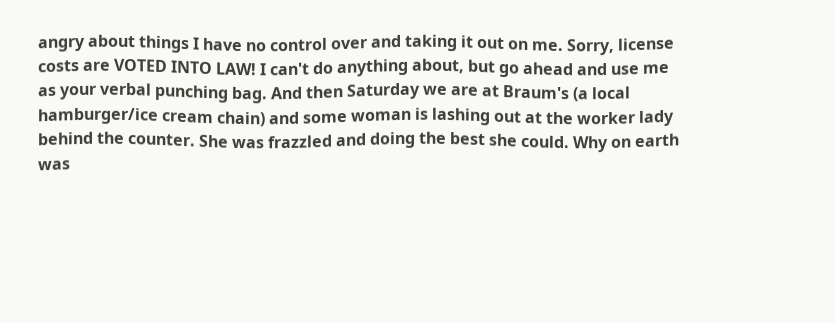angry about things I have no control over and taking it out on me. Sorry, license costs are VOTED INTO LAW! I can't do anything about, but go ahead and use me as your verbal punching bag. And then Saturday we are at Braum's (a local hamburger/ice cream chain) and some woman is lashing out at the worker lady behind the counter. She was frazzled and doing the best she could. Why on earth was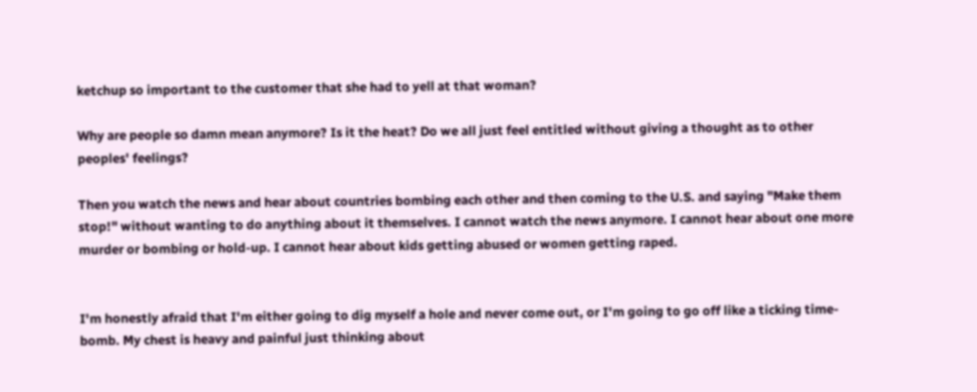ketchup so important to the customer that she had to yell at that woman?

Why are people so damn mean anymore? Is it the heat? Do we all just feel entitled without giving a thought as to other peoples' feelings?

Then you watch the news and hear about countries bombing each other and then coming to the U.S. and saying "Make them stop!" without wanting to do anything about it themselves. I cannot watch the news anymore. I cannot hear about one more murder or bombing or hold-up. I cannot hear about kids getting abused or women getting raped.


I'm honestly afraid that I'm either going to dig myself a hole and never come out, or I'm going to go off like a ticking time-bomb. My chest is heavy and painful just thinking about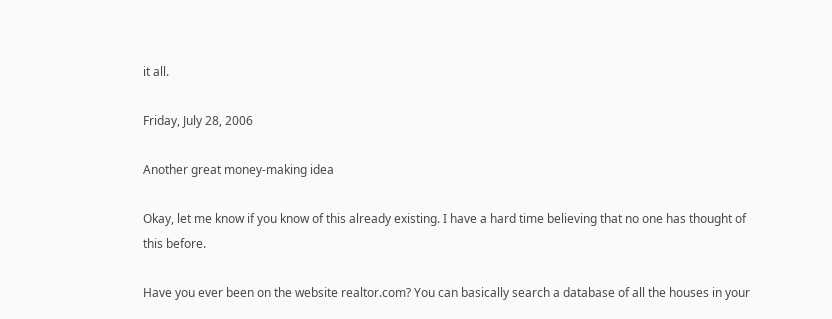it all.

Friday, July 28, 2006

Another great money-making idea

Okay, let me know if you know of this already existing. I have a hard time believing that no one has thought of this before.

Have you ever been on the website realtor.com? You can basically search a database of all the houses in your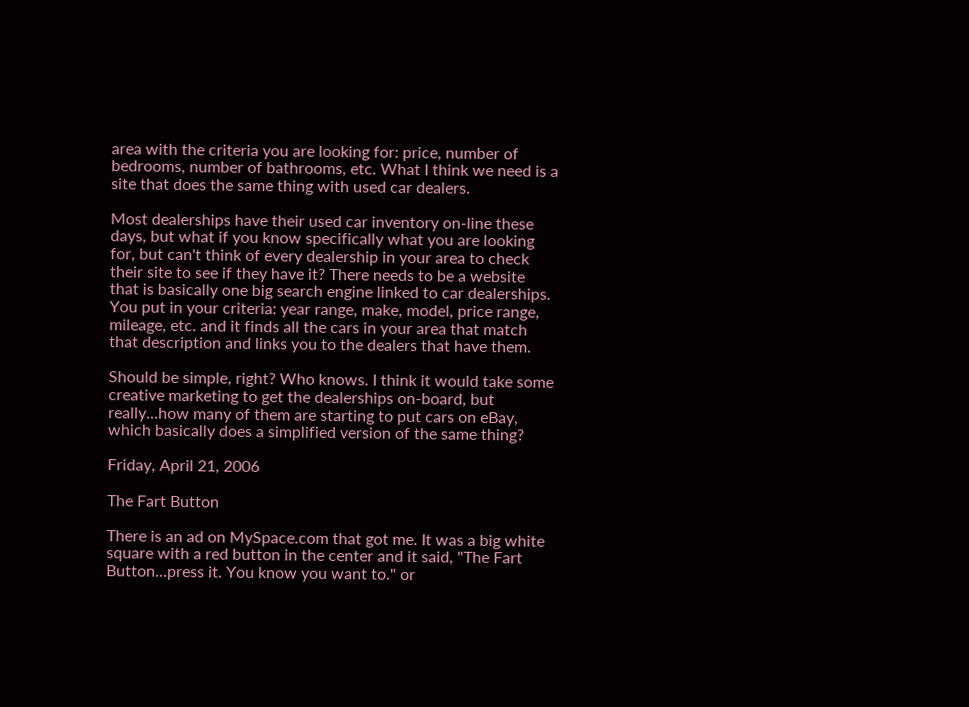area with the criteria you are looking for: price, number of bedrooms, number of bathrooms, etc. What I think we need is a site that does the same thing with used car dealers.

Most dealerships have their used car inventory on-line these days, but what if you know specifically what you are looking for, but can't think of every dealership in your area to check their site to see if they have it? There needs to be a website that is basically one big search engine linked to car dealerships. You put in your criteria: year range, make, model, price range, mileage, etc. and it finds all the cars in your area that match that description and links you to the dealers that have them.

Should be simple, right? Who knows. I think it would take some creative marketing to get the dealerships on-board, but really...how many of them are starting to put cars on eBay, which basically does a simplified version of the same thing?

Friday, April 21, 2006

The Fart Button

There is an ad on MySpace.com that got me. It was a big white square with a red button in the center and it said, "The Fart Button...press it. You know you want to." or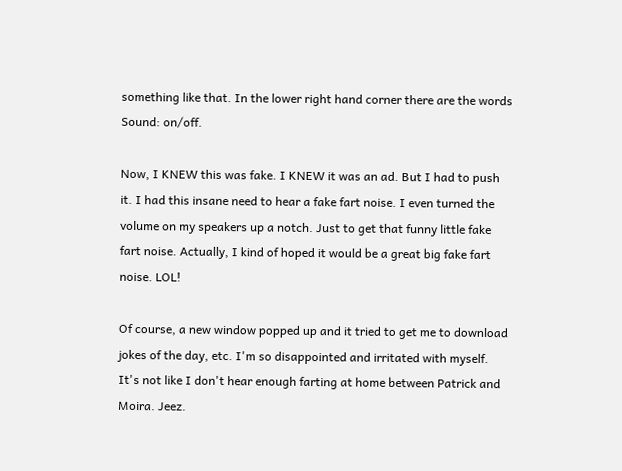something like that. In the lower right hand corner there are the words Sound: on/off.

Now, I KNEW this was fake. I KNEW it was an ad. But I had to push it. I had this insane need to hear a fake fart noise. I even turned the volume on my speakers up a notch. Just to get that funny little fake fart noise. Actually, I kind of hoped it would be a great big fake fart noise. LOL!

Of course, a new window popped up and it tried to get me to download jokes of the day, etc. I'm so disappointed and irritated with myself. It's not like I don't hear enough farting at home between Patrick and Moira. Jeez.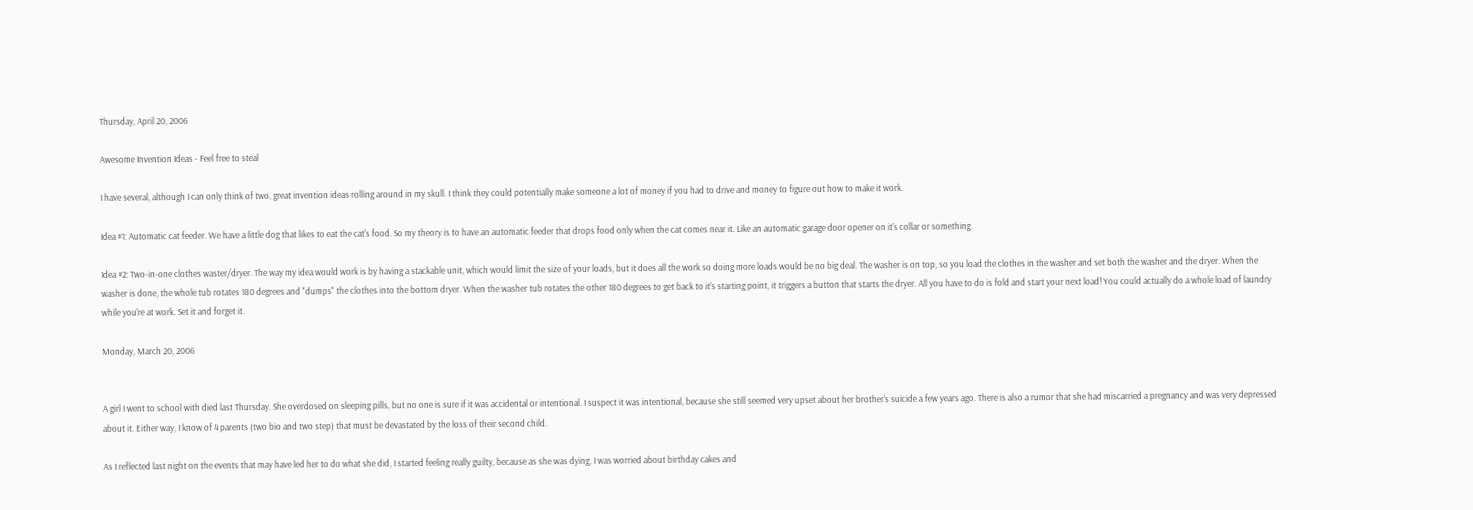Thursday, April 20, 2006

Awesome Invention Ideas - Feel free to steal

I have several, although I can only think of two, great invention ideas rolling around in my skull. I think they could potentially make someone a lot of money if you had to drive and money to figure out how to make it work.

Idea #1: Automatic cat feeder. We have a little dog that likes to eat the cat's food. So my theory is to have an automatic feeder that drops food only when the cat comes near it. Like an automatic garage door opener on it's collar or something.

Idea #2: Two-in-one clothes waster/dryer. The way my idea would work is by having a stackable unit, which would limit the size of your loads, but it does all the work so doing more loads would be no big deal. The washer is on top, so you load the clothes in the washer and set both the washer and the dryer. When the washer is done, the whole tub rotates 180 degrees and "dumps" the clothes into the bottom dryer. When the washer tub rotates the other 180 degrees to get back to it's starting point, it triggers a button that starts the dryer. All you have to do is fold and start your next load! You could actually do a whole load of laundry while you're at work. Set it and forget it.

Monday, March 20, 2006


A girl I went to school with died last Thursday. She overdosed on sleeping pills, but no one is sure if it was accidental or intentional. I suspect it was intentional, because she still seemed very upset about her brother's suicide a few years ago. There is also a rumor that she had miscarried a pregnancy and was very depressed about it. Either way, I know of 4 parents (two bio and two step) that must be devastated by the loss of their second child.

As I reflected last night on the events that may have led her to do what she did, I started feeling really guilty, because as she was dying, I was worried about birthday cakes and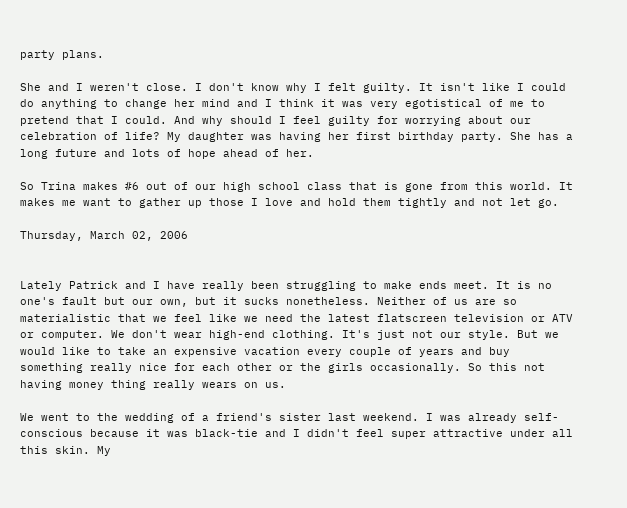party plans.

She and I weren't close. I don't know why I felt guilty. It isn't like I could do anything to change her mind and I think it was very egotistical of me to pretend that I could. And why should I feel guilty for worrying about our celebration of life? My daughter was having her first birthday party. She has a long future and lots of hope ahead of her.

So Trina makes #6 out of our high school class that is gone from this world. It makes me want to gather up those I love and hold them tightly and not let go.

Thursday, March 02, 2006


Lately Patrick and I have really been struggling to make ends meet. It is no one's fault but our own, but it sucks nonetheless. Neither of us are so materialistic that we feel like we need the latest flatscreen television or ATV or computer. We don't wear high-end clothing. It's just not our style. But we would like to take an expensive vacation every couple of years and buy something really nice for each other or the girls occasionally. So this not having money thing really wears on us.

We went to the wedding of a friend's sister last weekend. I was already self-conscious because it was black-tie and I didn't feel super attractive under all this skin. My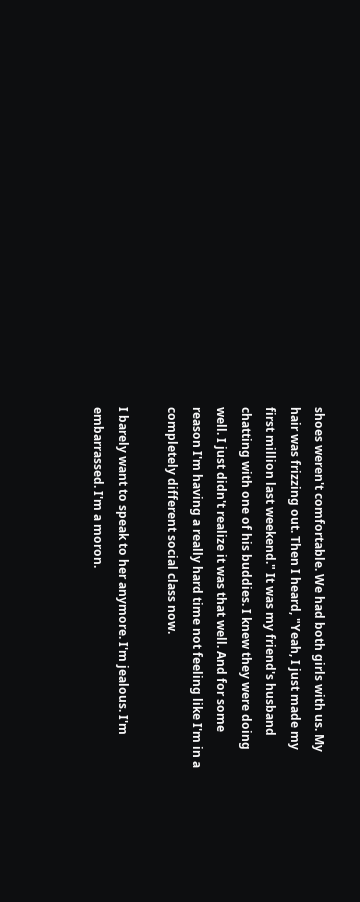shoes weren't comfortable. We had both girls with us. My hair was frizzing out. Then I heard, "Yeah, I just made my first million last weekend." It was my friend's husband chatting with one of his buddies. I knew they were doing well. I just didn't realize it was that well. And for some reason I'm having a really hard time not feeling like I'm in a completely different social class now.

I barely want to speak to her anymore. I'm jealous. I'm embarrassed. I'm a moron.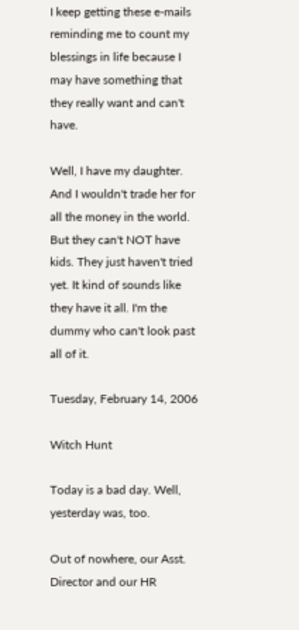I keep getting these e-mails reminding me to count my blessings in life because I may have something that they really want and can't have.

Well, I have my daughter. And I wouldn't trade her for all the money in the world. But they can't NOT have kids. They just haven't tried yet. It kind of sounds like they have it all. I'm the dummy who can't look past all of it.

Tuesday, February 14, 2006

Witch Hunt

Today is a bad day. Well, yesterday was, too.

Out of nowhere, our Asst. Director and our HR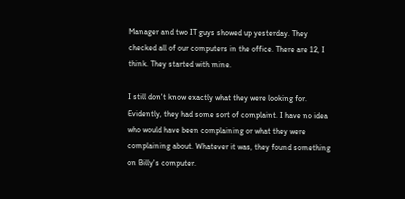Manager and two IT guys showed up yesterday. They checked all of our computers in the office. There are 12, I think. They started with mine.

I still don't know exactly what they were looking for. Evidently, they had some sort of complaint. I have no idea who would have been complaining or what they were complaining about. Whatever it was, they found something on Billy's computer.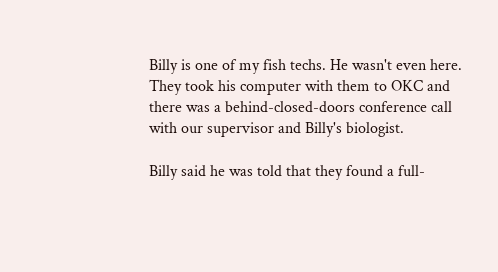Billy is one of my fish techs. He wasn't even here. They took his computer with them to OKC and there was a behind-closed-doors conference call with our supervisor and Billy's biologist.

Billy said he was told that they found a full-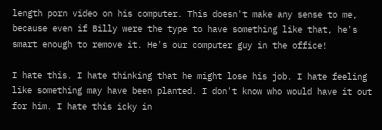length porn video on his computer. This doesn't make any sense to me, because even if Billy were the type to have something like that, he's smart enough to remove it. He's our computer guy in the office!

I hate this. I hate thinking that he might lose his job. I hate feeling like something may have been planted. I don't know who would have it out for him. I hate this icky in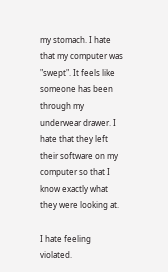my stomach. I hate that my computer was "swept". It feels like someone has been through my underwear drawer. I hate that they left their software on my computer so that I know exactly what they were looking at.

I hate feeling violated.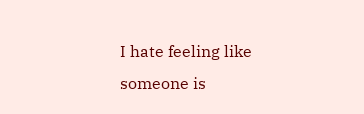I hate feeling like someone is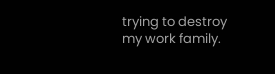trying to destroy my work family.